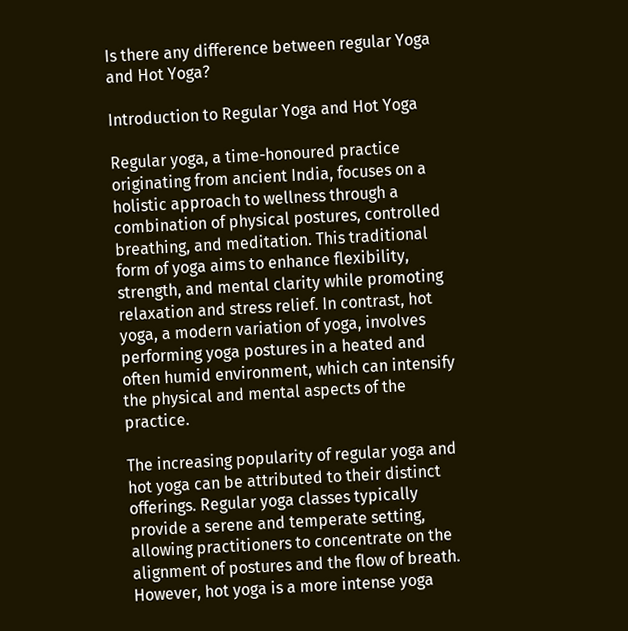Is there any difference between regular Yoga and Hot Yoga?

Introduction to Regular Yoga and Hot Yoga

Regular yoga, a time-honoured practice originating from ancient India, focuses on a holistic approach to wellness through a combination of physical postures, controlled breathing, and meditation. This traditional form of yoga aims to enhance flexibility, strength, and mental clarity while promoting relaxation and stress relief. In contrast, hot yoga, a modern variation of yoga, involves performing yoga postures in a heated and often humid environment, which can intensify the physical and mental aspects of the practice.

The increasing popularity of regular yoga and hot yoga can be attributed to their distinct offerings. Regular yoga classes typically provide a serene and temperate setting, allowing practitioners to concentrate on the alignment of postures and the flow of breath. However, hot yoga is a more intense yoga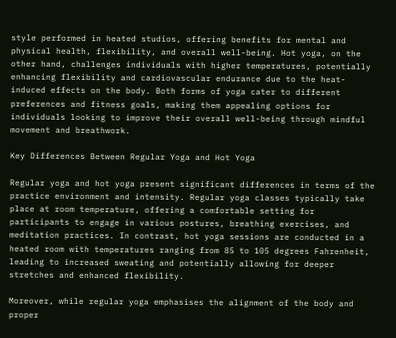style performed in heated studios, offering benefits for mental and physical health, flexibility, and overall well-being. Hot yoga, on the other hand, challenges individuals with higher temperatures, potentially enhancing flexibility and cardiovascular endurance due to the heat-induced effects on the body. Both forms of yoga cater to different preferences and fitness goals, making them appealing options for individuals looking to improve their overall well-being through mindful movement and breathwork.

Key Differences Between Regular Yoga and Hot Yoga

Regular yoga and hot yoga present significant differences in terms of the practice environment and intensity. Regular yoga classes typically take place at room temperature, offering a comfortable setting for participants to engage in various postures, breathing exercises, and meditation practices. In contrast, hot yoga sessions are conducted in a heated room with temperatures ranging from 85 to 105 degrees Fahrenheit, leading to increased sweating and potentially allowing for deeper stretches and enhanced flexibility.

Moreover, while regular yoga emphasises the alignment of the body and proper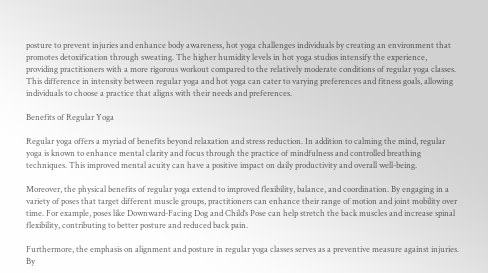posture to prevent injuries and enhance body awareness, hot yoga challenges individuals by creating an environment that promotes detoxification through sweating. The higher humidity levels in hot yoga studios intensify the experience, providing practitioners with a more rigorous workout compared to the relatively moderate conditions of regular yoga classes. This difference in intensity between regular yoga and hot yoga can cater to varying preferences and fitness goals, allowing individuals to choose a practice that aligns with their needs and preferences.

Benefits of Regular Yoga

Regular yoga offers a myriad of benefits beyond relaxation and stress reduction. In addition to calming the mind, regular yoga is known to enhance mental clarity and focus through the practice of mindfulness and controlled breathing techniques. This improved mental acuity can have a positive impact on daily productivity and overall well-being.

Moreover, the physical benefits of regular yoga extend to improved flexibility, balance, and coordination. By engaging in a variety of poses that target different muscle groups, practitioners can enhance their range of motion and joint mobility over time. For example, poses like Downward-Facing Dog and Child’s Pose can help stretch the back muscles and increase spinal flexibility, contributing to better posture and reduced back pain.

Furthermore, the emphasis on alignment and posture in regular yoga classes serves as a preventive measure against injuries. By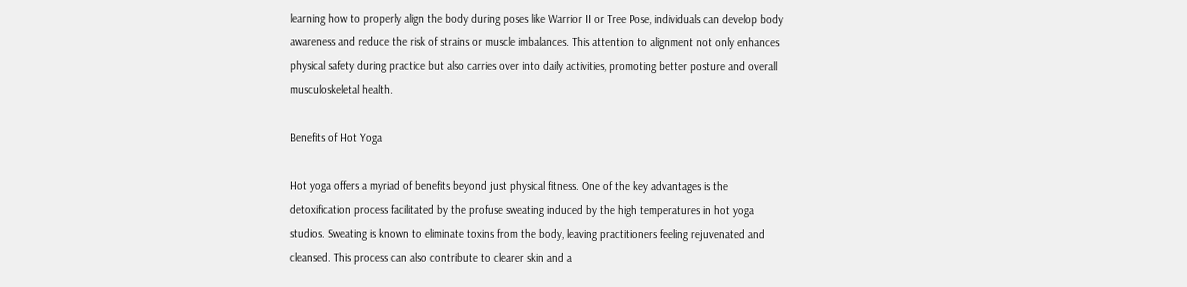learning how to properly align the body during poses like Warrior II or Tree Pose, individuals can develop body awareness and reduce the risk of strains or muscle imbalances. This attention to alignment not only enhances physical safety during practice but also carries over into daily activities, promoting better posture and overall musculoskeletal health.

Benefits of Hot Yoga

Hot yoga offers a myriad of benefits beyond just physical fitness. One of the key advantages is the detoxification process facilitated by the profuse sweating induced by the high temperatures in hot yoga studios. Sweating is known to eliminate toxins from the body, leaving practitioners feeling rejuvenated and cleansed. This process can also contribute to clearer skin and a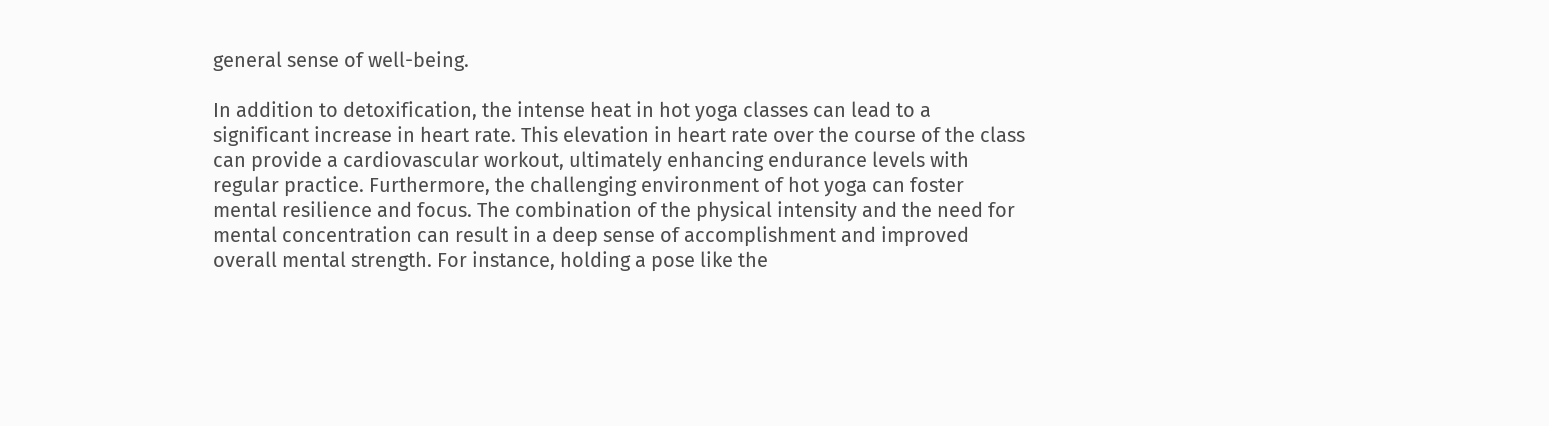general sense of well-being.

In addition to detoxification, the intense heat in hot yoga classes can lead to a significant increase in heart rate. This elevation in heart rate over the course of the class can provide a cardiovascular workout, ultimately enhancing endurance levels with regular practice. Furthermore, the challenging environment of hot yoga can foster mental resilience and focus. The combination of the physical intensity and the need for mental concentration can result in a deep sense of accomplishment and improved overall mental strength. For instance, holding a pose like the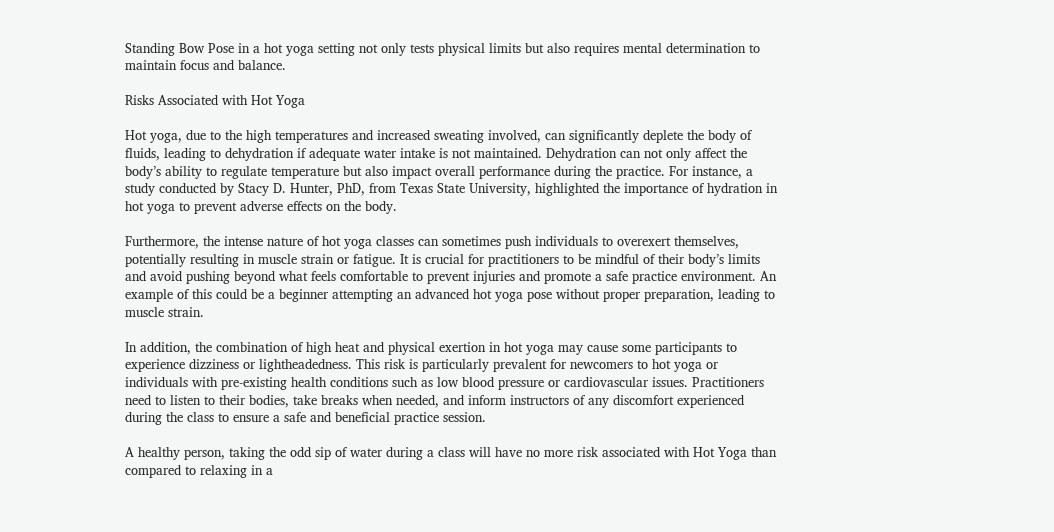Standing Bow Pose in a hot yoga setting not only tests physical limits but also requires mental determination to maintain focus and balance.

Risks Associated with Hot Yoga

Hot yoga, due to the high temperatures and increased sweating involved, can significantly deplete the body of fluids, leading to dehydration if adequate water intake is not maintained. Dehydration can not only affect the body’s ability to regulate temperature but also impact overall performance during the practice. For instance, a study conducted by Stacy D. Hunter, PhD, from Texas State University, highlighted the importance of hydration in hot yoga to prevent adverse effects on the body.

Furthermore, the intense nature of hot yoga classes can sometimes push individuals to overexert themselves, potentially resulting in muscle strain or fatigue. It is crucial for practitioners to be mindful of their body’s limits and avoid pushing beyond what feels comfortable to prevent injuries and promote a safe practice environment. An example of this could be a beginner attempting an advanced hot yoga pose without proper preparation, leading to muscle strain.

In addition, the combination of high heat and physical exertion in hot yoga may cause some participants to experience dizziness or lightheadedness. This risk is particularly prevalent for newcomers to hot yoga or individuals with pre-existing health conditions such as low blood pressure or cardiovascular issues. Practitioners need to listen to their bodies, take breaks when needed, and inform instructors of any discomfort experienced during the class to ensure a safe and beneficial practice session.

A healthy person, taking the odd sip of water during a class will have no more risk associated with Hot Yoga than compared to relaxing in a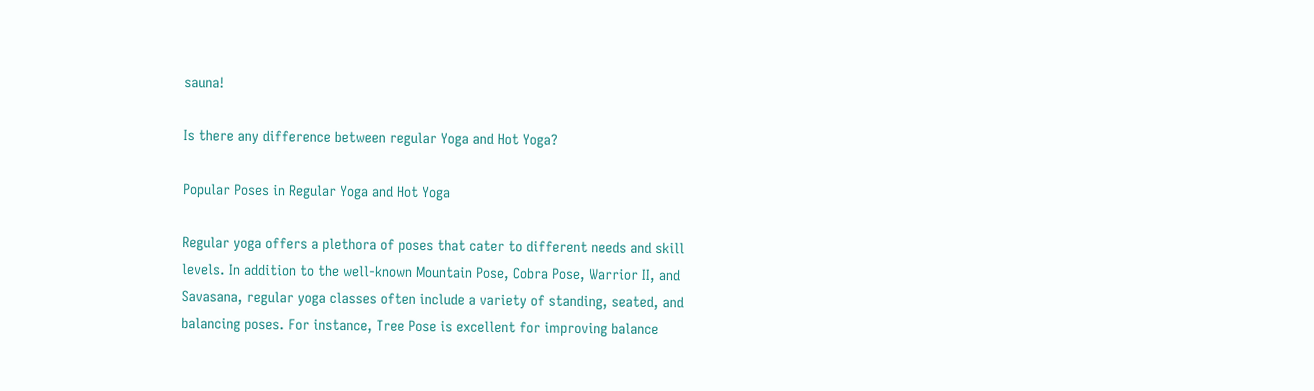sauna!

Is there any difference between regular Yoga and Hot Yoga?

Popular Poses in Regular Yoga and Hot Yoga

Regular yoga offers a plethora of poses that cater to different needs and skill levels. In addition to the well-known Mountain Pose, Cobra Pose, Warrior II, and Savasana, regular yoga classes often include a variety of standing, seated, and balancing poses. For instance, Tree Pose is excellent for improving balance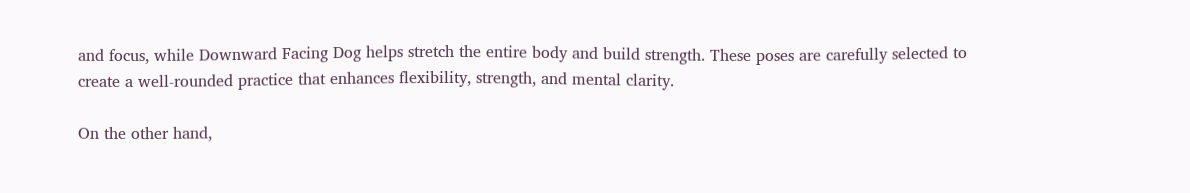and focus, while Downward Facing Dog helps stretch the entire body and build strength. These poses are carefully selected to create a well-rounded practice that enhances flexibility, strength, and mental clarity.

On the other hand,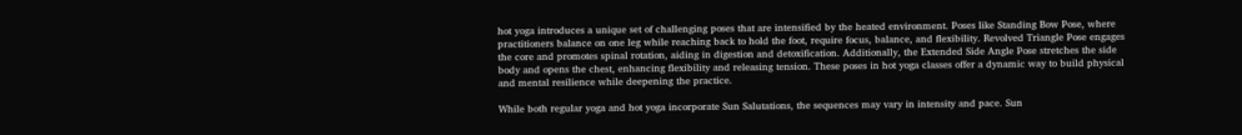hot yoga introduces a unique set of challenging poses that are intensified by the heated environment. Poses like Standing Bow Pose, where practitioners balance on one leg while reaching back to hold the foot, require focus, balance, and flexibility. Revolved Triangle Pose engages the core and promotes spinal rotation, aiding in digestion and detoxification. Additionally, the Extended Side Angle Pose stretches the side body and opens the chest, enhancing flexibility and releasing tension. These poses in hot yoga classes offer a dynamic way to build physical and mental resilience while deepening the practice.

While both regular yoga and hot yoga incorporate Sun Salutations, the sequences may vary in intensity and pace. Sun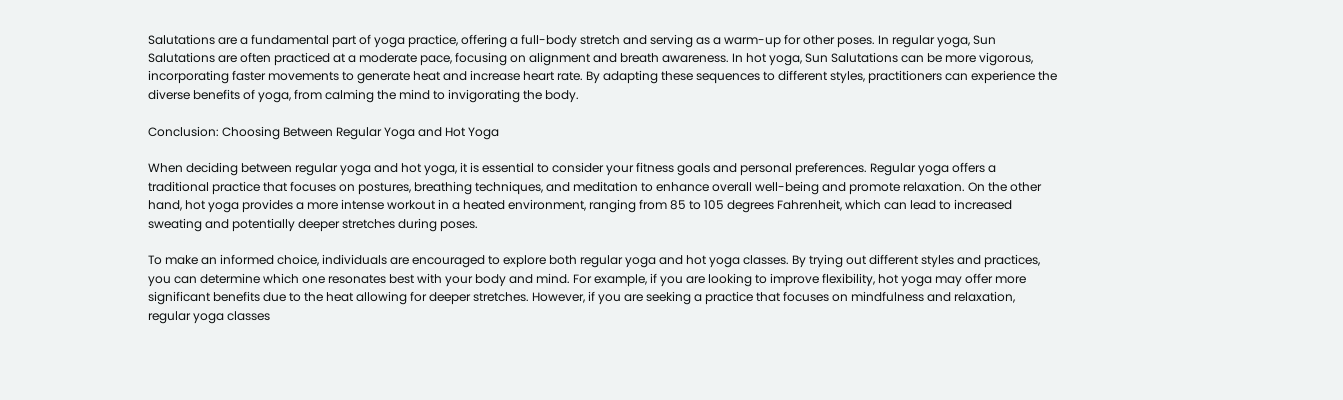Salutations are a fundamental part of yoga practice, offering a full-body stretch and serving as a warm-up for other poses. In regular yoga, Sun Salutations are often practiced at a moderate pace, focusing on alignment and breath awareness. In hot yoga, Sun Salutations can be more vigorous, incorporating faster movements to generate heat and increase heart rate. By adapting these sequences to different styles, practitioners can experience the diverse benefits of yoga, from calming the mind to invigorating the body.

Conclusion: Choosing Between Regular Yoga and Hot Yoga

When deciding between regular yoga and hot yoga, it is essential to consider your fitness goals and personal preferences. Regular yoga offers a traditional practice that focuses on postures, breathing techniques, and meditation to enhance overall well-being and promote relaxation. On the other hand, hot yoga provides a more intense workout in a heated environment, ranging from 85 to 105 degrees Fahrenheit, which can lead to increased sweating and potentially deeper stretches during poses.

To make an informed choice, individuals are encouraged to explore both regular yoga and hot yoga classes. By trying out different styles and practices, you can determine which one resonates best with your body and mind. For example, if you are looking to improve flexibility, hot yoga may offer more significant benefits due to the heat allowing for deeper stretches. However, if you are seeking a practice that focuses on mindfulness and relaxation, regular yoga classes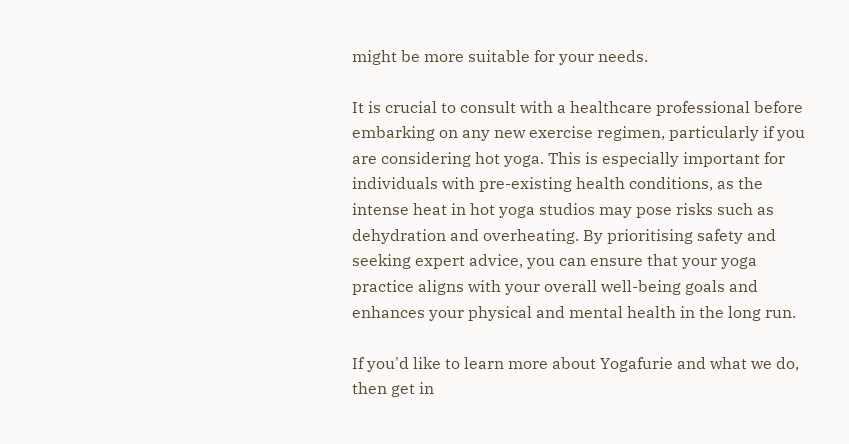might be more suitable for your needs.

It is crucial to consult with a healthcare professional before embarking on any new exercise regimen, particularly if you are considering hot yoga. This is especially important for individuals with pre-existing health conditions, as the intense heat in hot yoga studios may pose risks such as dehydration and overheating. By prioritising safety and seeking expert advice, you can ensure that your yoga practice aligns with your overall well-being goals and enhances your physical and mental health in the long run.

If you'd like to learn more about Yogafurie and what we do, then get in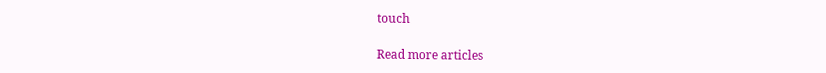touch

Read more articles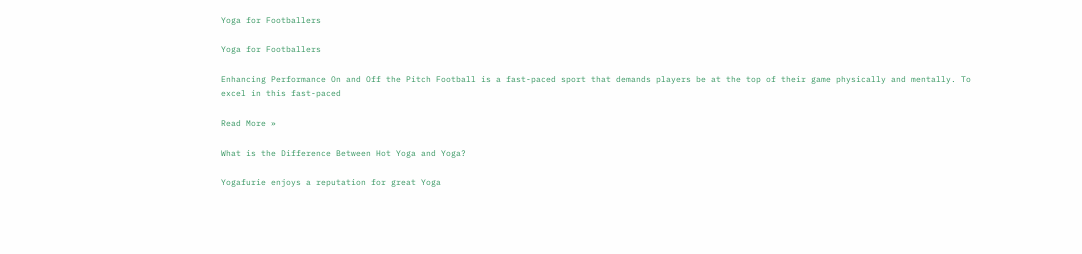Yoga for Footballers

Yoga for Footballers

Enhancing Performance On and Off the Pitch Football is a fast-paced sport that demands players be at the top of their game physically and mentally. To excel in this fast-paced

Read More »

What is the Difference Between Hot Yoga and Yoga?

Yogafurie enjoys a reputation for great Yoga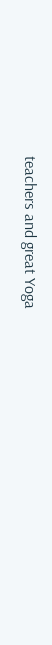teachers and great Yoga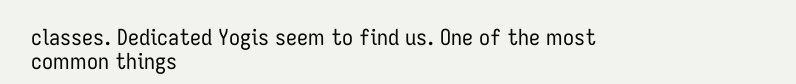classes. Dedicated Yogis seem to find us. One of the most common things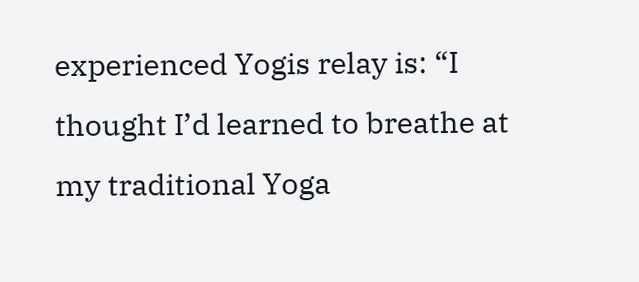experienced Yogis relay is: “I thought I’d learned to breathe at my traditional Yoga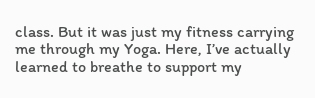class. But it was just my fitness carrying me through my Yoga. Here, I’ve actually learned to breathe to support my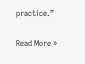practice.”

Read More »